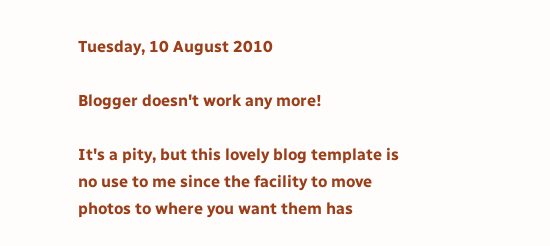Tuesday, 10 August 2010

Blogger doesn't work any more!

It's a pity, but this lovely blog template is no use to me since the facility to move photos to where you want them has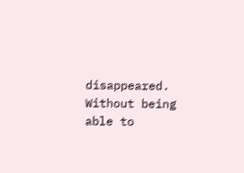disappeared. Without being able to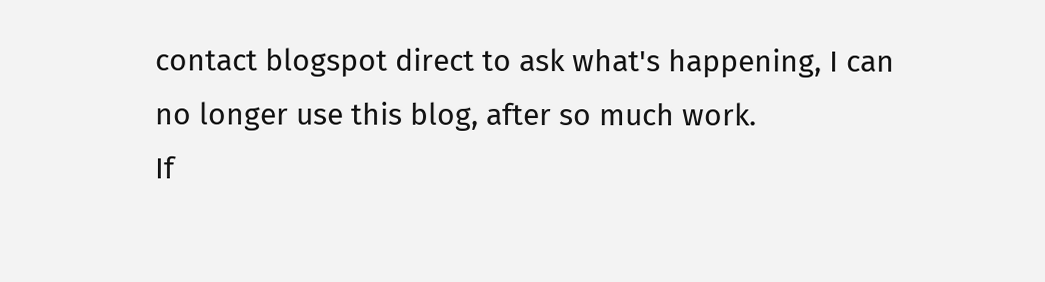contact blogspot direct to ask what's happening, I can no longer use this blog, after so much work.
If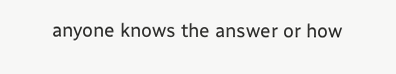anyone knows the answer or how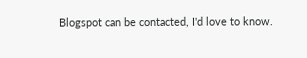Blogspot can be contacted, I'd love to know.